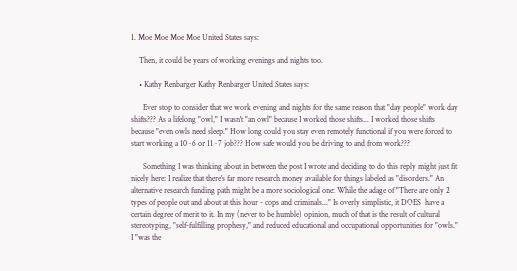1. Moe Moe Moe Moe United States says:

    Then, it could be years of working evenings and nights too.

    • Kathy Renbarger Kathy Renbarger United States says:

      Ever stop to consider that we work evening and nights for the same reason that "day people" work day shifts??? As a lifelong "owl," I wasn't "an owl" because I worked those shifts... I worked those shifts because "even owls need sleep." How long could you stay even remotely functional if you were forced to start working a 10~6 or 11~7 job??? How safe would you be driving to and from work???

      Something I was thinking about in between the post I wrote and deciding to do this reply might just fit nicely here: I realize that there's far more research money available for things labeled as "disorders." An alternative research funding path might be a more sociological one: While the adage of "There are only 2 types of people out and about at this hour - cops and criminals..." Is overly simplistic, it DOES  have a certain degree of merit to it. In my (never to be humble) opinion, much of that is the result of cultural stereotyping, "self-fulfilling prophesy," and reduced educational and occupational opportunities for "owls." I "was the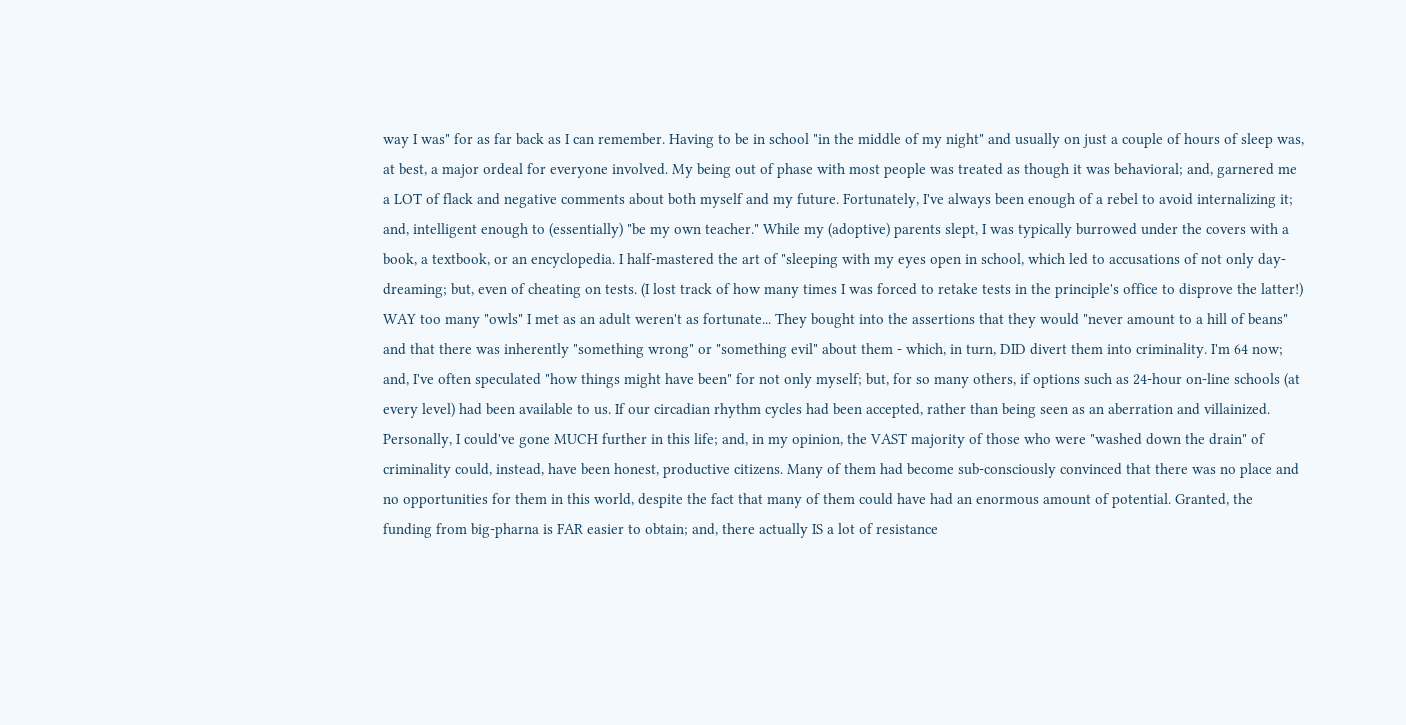way I was" for as far back as I can remember. Having to be in school "in the middle of my night" and usually on just a couple of hours of sleep was, at best, a major ordeal for everyone involved. My being out of phase with most people was treated as though it was behavioral; and, garnered me a LOT of flack and negative comments about both myself and my future. Fortunately, I've always been enough of a rebel to avoid internalizing it; and, intelligent enough to (essentially) "be my own teacher." While my (adoptive) parents slept, I was typically burrowed under the covers with a book, a textbook, or an encyclopedia. I half-mastered the art of "sleeping with my eyes open in school, which led to accusations of not only day-dreaming; but, even of cheating on tests. (I lost track of how many times I was forced to retake tests in the principle's office to disprove the latter!)  WAY too many "owls" I met as an adult weren't as fortunate... They bought into the assertions that they would "never amount to a hill of beans" and that there was inherently "something wrong" or "something evil" about them - which, in turn, DID divert them into criminality. I'm 64 now; and, I've often speculated "how things might have been" for not only myself; but, for so many others, if options such as 24-hour on-line schools (at every level) had been available to us. If our circadian rhythm cycles had been accepted, rather than being seen as an aberration and villainized. Personally, I could've gone MUCH further in this life; and, in my opinion, the VAST majority of those who were "washed down the drain" of criminality could, instead, have been honest, productive citizens. Many of them had become sub-consciously convinced that there was no place and no opportunities for them in this world, despite the fact that many of them could have had an enormous amount of potential. Granted, the funding from big-pharna is FAR easier to obtain; and, there actually IS a lot of resistance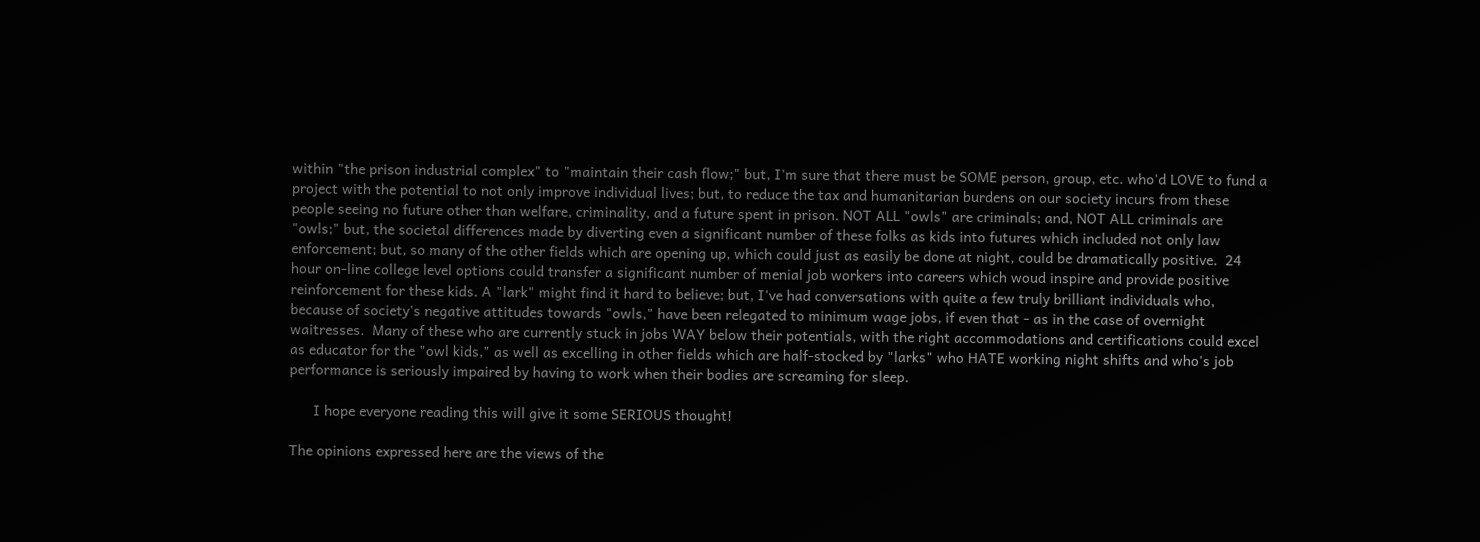within "the prison industrial complex" to "maintain their cash flow;" but, I'm sure that there must be SOME person, group, etc. who'd LOVE to fund a project with the potential to not only improve individual lives; but, to reduce the tax and humanitarian burdens on our society incurs from these people seeing no future other than welfare, criminality, and a future spent in prison. NOT ALL "owls" are criminals; and, NOT ALL criminals are "owls;" but, the societal differences made by diverting even a significant number of these folks as kids into futures which included not only law enforcement; but, so many of the other fields which are opening up, which could just as easily be done at night, could be dramatically positive.  24 hour on-line college level options could transfer a significant number of menial job workers into careers which woud inspire and provide positive reinforcement for these kids. A "lark" might find it hard to believe; but, I've had conversations with quite a few truly brilliant individuals who, because of society's negative attitudes towards "owls," have been relegated to minimum wage jobs, if even that - as in the case of overnight waitresses.  Many of these who are currently stuck in jobs WAY below their potentials, with the right accommodations and certifications could excel as educator for the "owl kids," as well as excelling in other fields which are half-stocked by "larks" who HATE working night shifts and who's job performance is seriously impaired by having to work when their bodies are screaming for sleep.

      I hope everyone reading this will give it some SERIOUS thought!

The opinions expressed here are the views of the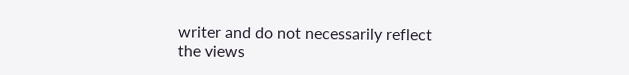writer and do not necessarily reflect the views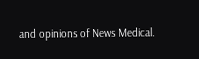and opinions of News Medical.